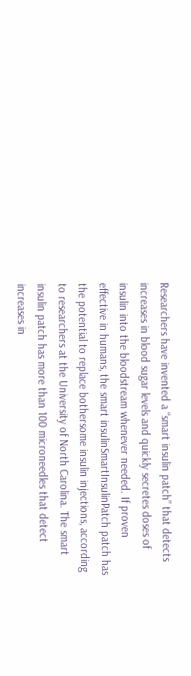Researchers have invented a “smart insulin patch” that detects increases in blood sugar levels and quickly secretes doses of insulin into the bloodstream whenever needed. If proven effective in humans, the smart insulinSmartInsulinPatch patch has the potential to replace bothersome insulin injections, according to researchers at the University of North Carolina. The smart insulin patch has more than 100 microneedles that detect increases in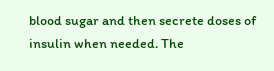blood sugar and then secrete doses of insulin when needed. The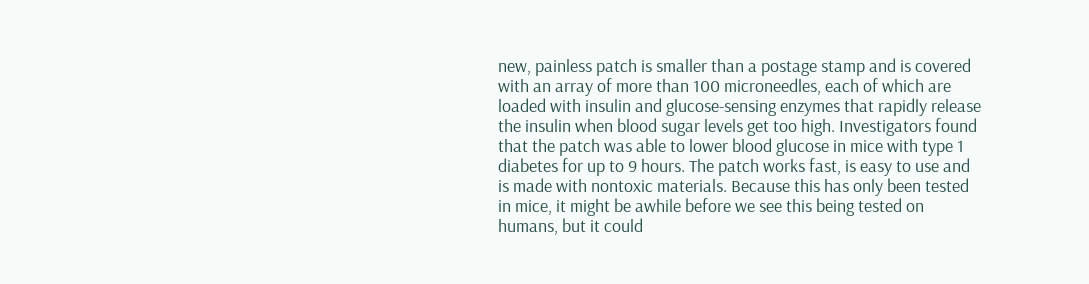new, painless patch is smaller than a postage stamp and is covered with an array of more than 100 microneedles, each of which are loaded with insulin and glucose-sensing enzymes that rapidly release the insulin when blood sugar levels get too high. Investigators found that the patch was able to lower blood glucose in mice with type 1 diabetes for up to 9 hours. The patch works fast, is easy to use and is made with nontoxic materials. Because this has only been tested in mice, it might be awhile before we see this being tested on humans, but it could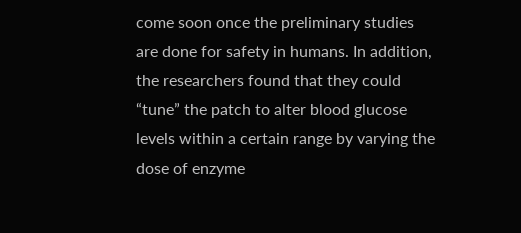come soon once the preliminary studies are done for safety in humans. In addition, the researchers found that they could “tune” the patch to alter blood glucose levels within a certain range by varying the dose of enzyme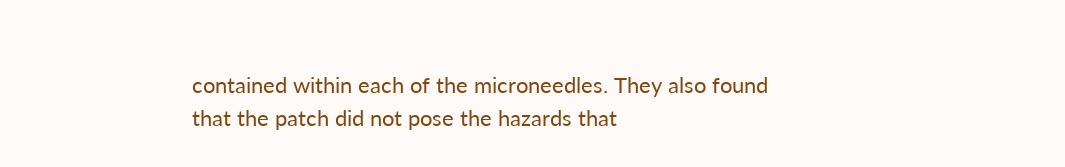contained within each of the microneedles. They also found that the patch did not pose the hazards that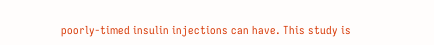poorly-timed insulin injections can have. This study is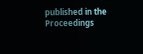published in the Proceedings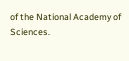of the National Academy of Sciences.